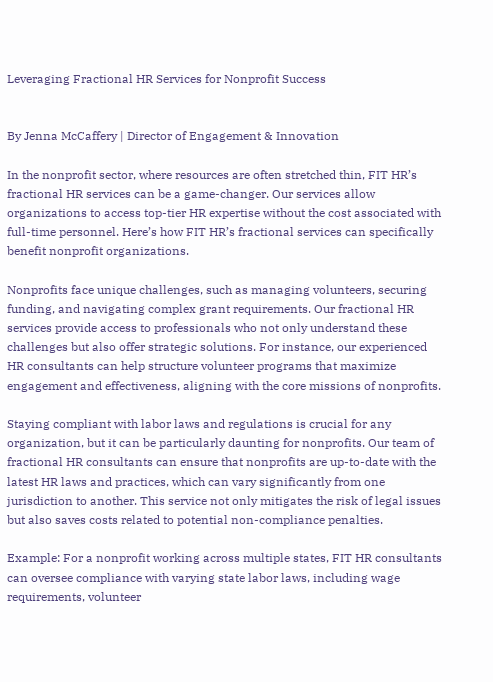Leveraging Fractional HR Services for Nonprofit Success


By Jenna McCaffery | Director of Engagement & Innovation

In the nonprofit sector, where resources are often stretched thin, FIT HR’s fractional HR services can be a game-changer. Our services allow organizations to access top-tier HR expertise without the cost associated with full-time personnel. Here’s how FIT HR’s fractional services can specifically benefit nonprofit organizations.

Nonprofits face unique challenges, such as managing volunteers, securing funding, and navigating complex grant requirements. Our fractional HR services provide access to professionals who not only understand these challenges but also offer strategic solutions. For instance, our experienced HR consultants can help structure volunteer programs that maximize engagement and effectiveness, aligning with the core missions of nonprofits.

Staying compliant with labor laws and regulations is crucial for any organization, but it can be particularly daunting for nonprofits. Our team of fractional HR consultants can ensure that nonprofits are up-to-date with the latest HR laws and practices, which can vary significantly from one jurisdiction to another. This service not only mitigates the risk of legal issues but also saves costs related to potential non-compliance penalties.

Example: For a nonprofit working across multiple states, FIT HR consultants can oversee compliance with varying state labor laws, including wage requirements, volunteer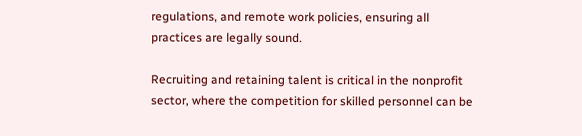regulations, and remote work policies, ensuring all practices are legally sound.

Recruiting and retaining talent is critical in the nonprofit sector, where the competition for skilled personnel can be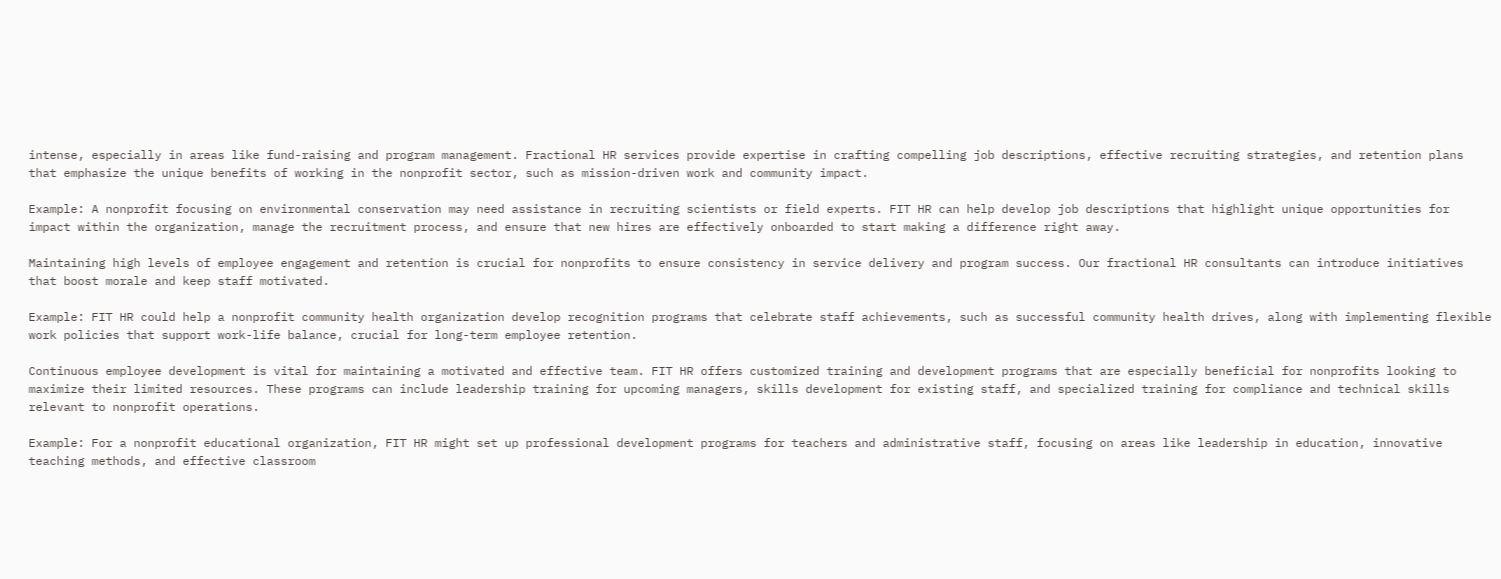intense, especially in areas like fund-raising and program management. Fractional HR services provide expertise in crafting compelling job descriptions, effective recruiting strategies, and retention plans that emphasize the unique benefits of working in the nonprofit sector, such as mission-driven work and community impact.

Example: A nonprofit focusing on environmental conservation may need assistance in recruiting scientists or field experts. FIT HR can help develop job descriptions that highlight unique opportunities for impact within the organization, manage the recruitment process, and ensure that new hires are effectively onboarded to start making a difference right away.

Maintaining high levels of employee engagement and retention is crucial for nonprofits to ensure consistency in service delivery and program success. Our fractional HR consultants can introduce initiatives that boost morale and keep staff motivated.

Example: FIT HR could help a nonprofit community health organization develop recognition programs that celebrate staff achievements, such as successful community health drives, along with implementing flexible work policies that support work-life balance, crucial for long-term employee retention.

Continuous employee development is vital for maintaining a motivated and effective team. FIT HR offers customized training and development programs that are especially beneficial for nonprofits looking to maximize their limited resources. These programs can include leadership training for upcoming managers, skills development for existing staff, and specialized training for compliance and technical skills relevant to nonprofit operations.

Example: For a nonprofit educational organization, FIT HR might set up professional development programs for teachers and administrative staff, focusing on areas like leadership in education, innovative teaching methods, and effective classroom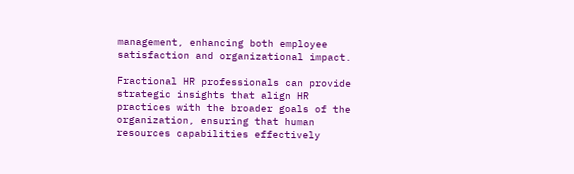management, enhancing both employee satisfaction and organizational impact.

Fractional HR professionals can provide strategic insights that align HR practices with the broader goals of the organization, ensuring that human resources capabilities effectively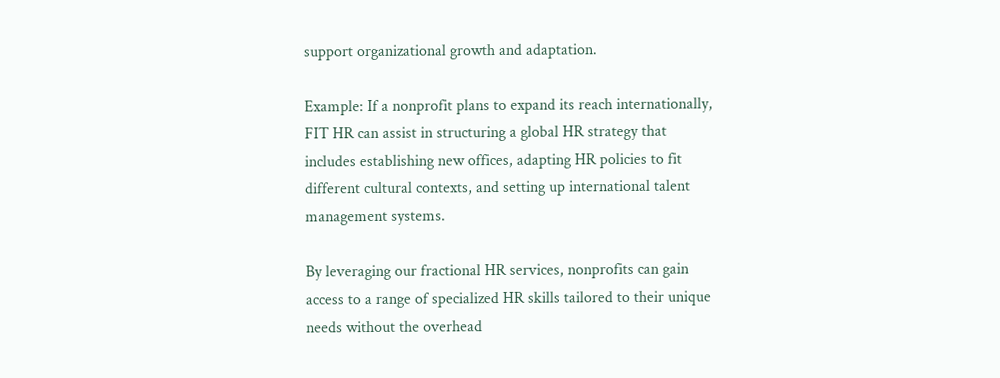support organizational growth and adaptation.

Example: If a nonprofit plans to expand its reach internationally, FIT HR can assist in structuring a global HR strategy that includes establishing new offices, adapting HR policies to fit different cultural contexts, and setting up international talent management systems.

By leveraging our fractional HR services, nonprofits can gain access to a range of specialized HR skills tailored to their unique needs without the overhead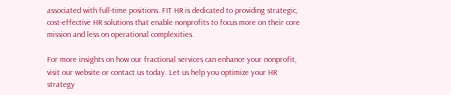associated with full-time positions. FIT HR is dedicated to providing strategic, cost-effective HR solutions that enable nonprofits to focus more on their core mission and less on operational complexities.

For more insights on how our fractional services can enhance your nonprofit, visit our website or contact us today. Let us help you optimize your HR strategy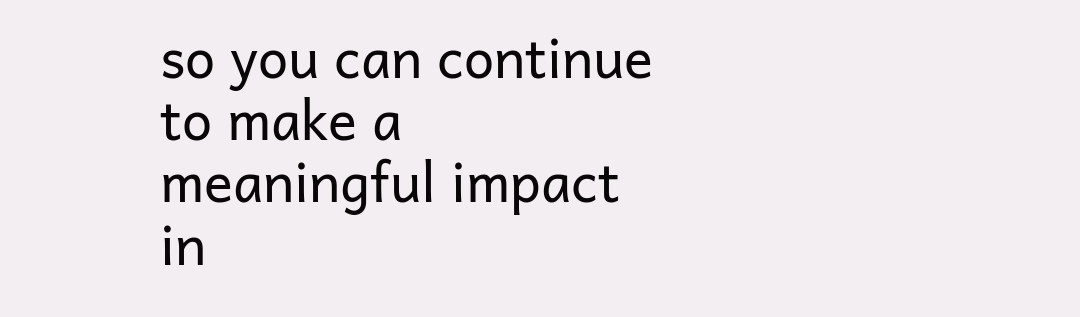so you can continue to make a meaningful impact in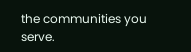the communities you serve.